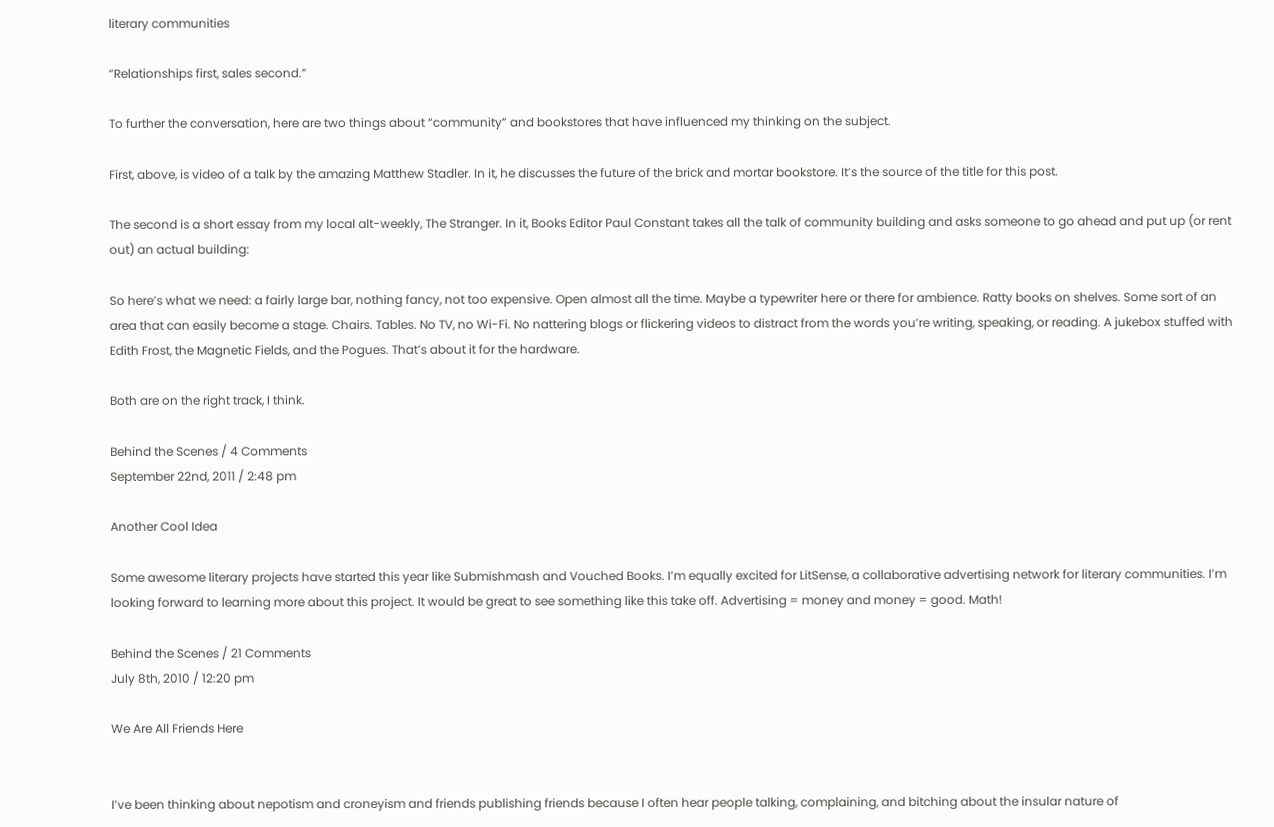literary communities

“Relationships first, sales second.”

To further the conversation, here are two things about “community” and bookstores that have influenced my thinking on the subject.

First, above, is video of a talk by the amazing Matthew Stadler. In it, he discusses the future of the brick and mortar bookstore. It’s the source of the title for this post.

The second is a short essay from my local alt-weekly, The Stranger. In it, Books Editor Paul Constant takes all the talk of community building and asks someone to go ahead and put up (or rent out) an actual building:

So here’s what we need: a fairly large bar, nothing fancy, not too expensive. Open almost all the time. Maybe a typewriter here or there for ambience. Ratty books on shelves. Some sort of an area that can easily become a stage. Chairs. Tables. No TV, no Wi-Fi. No nattering blogs or flickering videos to distract from the words you’re writing, speaking, or reading. A jukebox stuffed with Edith Frost, the Magnetic Fields, and the Pogues. That’s about it for the hardware.

Both are on the right track, I think.

Behind the Scenes / 4 Comments
September 22nd, 2011 / 2:48 pm

Another Cool Idea

Some awesome literary projects have started this year like Submishmash and Vouched Books. I’m equally excited for LitSense, a collaborative advertising network for literary communities. I’m looking forward to learning more about this project. It would be great to see something like this take off. Advertising = money and money = good. Math!

Behind the Scenes / 21 Comments
July 8th, 2010 / 12:20 pm

We Are All Friends Here


I’ve been thinking about nepotism and croneyism and friends publishing friends because I often hear people talking, complaining, and bitching about the insular nature of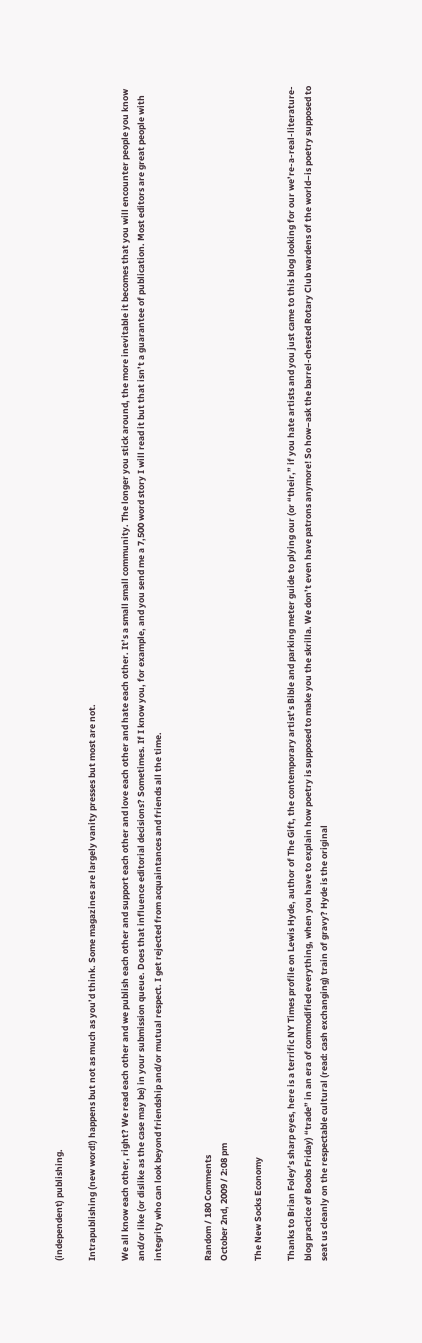(independent) publishing.

Intrapublishing (new word!) happens but not as much as you’d think. Some magazines are largely vanity presses but most are not.

We all know each other, right? We read each other and we publish each other and support each other and love each other and hate each other. It’s a small small community. The longer you stick around, the more inevitable it becomes that you will encounter people you know and/or like (or dislike as the case may be) in your submission queue. Does that influence editorial decisions? Sometimes. If I know you, for example, and you send me a 7,500 word story I will read it but that isn’t a guarantee of publication. Most editors are great people with integrity who can look beyond friendship and/or mutual respect. I get rejected from acquaintances and friends all the time.


Random / 180 Comments
October 2nd, 2009 / 2:08 pm

The New Socks Economy

Thanks to Brian Foley’s sharp eyes, here is a terrific NY Times profile on Lewis Hyde, author of The Gift, the contemporary artist’s Bible and parking meter guide to plying our (or “their,” if you hate artists and you just came to this blog looking for our we’re-a-real-literature-blog practice of Boobs Friday) “trade” in an era of commodified everything, when you have to explain how poetry is supposed to make you the skrilla. We don’t even have patrons anymore! So how–ask the barrel-chested Rotary Club wardens of the world–is poetry supposed to seat us cleanly on the respectable cultural (read: cash exchanging) train of gravy? Hyde is the original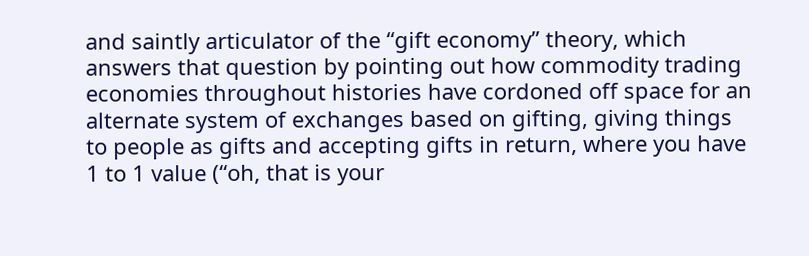and saintly articulator of the “gift economy” theory, which answers that question by pointing out how commodity trading economies throughout histories have cordoned off space for an alternate system of exchanges based on gifting, giving things to people as gifts and accepting gifts in return, where you have 1 to 1 value (“oh, that is your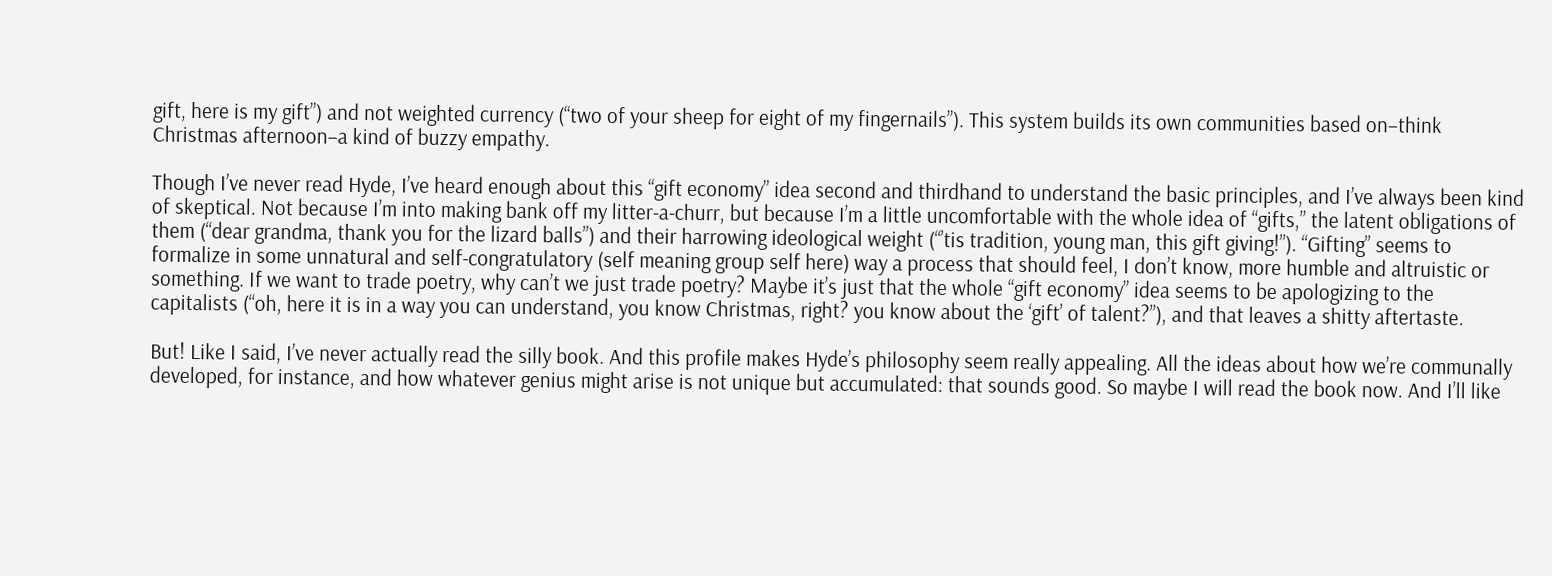gift, here is my gift”) and not weighted currency (“two of your sheep for eight of my fingernails”). This system builds its own communities based on–think Christmas afternoon–a kind of buzzy empathy.

Though I’ve never read Hyde, I’ve heard enough about this “gift economy” idea second and thirdhand to understand the basic principles, and I’ve always been kind of skeptical. Not because I’m into making bank off my litter-a-churr, but because I’m a little uncomfortable with the whole idea of “gifts,” the latent obligations of them (“dear grandma, thank you for the lizard balls”) and their harrowing ideological weight (“’tis tradition, young man, this gift giving!”). “Gifting” seems to formalize in some unnatural and self-congratulatory (self meaning group self here) way a process that should feel, I don’t know, more humble and altruistic or something. If we want to trade poetry, why can’t we just trade poetry? Maybe it’s just that the whole “gift economy” idea seems to be apologizing to the capitalists (“oh, here it is in a way you can understand, you know Christmas, right? you know about the ‘gift’ of talent?”), and that leaves a shitty aftertaste.

But! Like I said, I’ve never actually read the silly book. And this profile makes Hyde’s philosophy seem really appealing. All the ideas about how we’re communally developed, for instance, and how whatever genius might arise is not unique but accumulated: that sounds good. So maybe I will read the book now. And I’ll like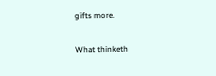gifts more.

What thinketh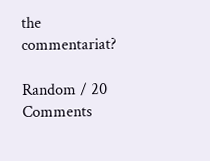the commentariat?

Random / 20 Comments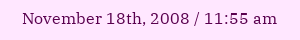November 18th, 2008 / 11:55 am